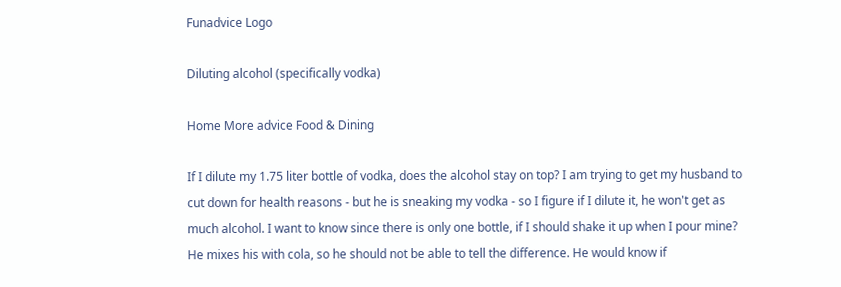Funadvice Logo

Diluting alcohol (specifically vodka)

Home More advice Food & Dining

If I dilute my 1.75 liter bottle of vodka, does the alcohol stay on top? I am trying to get my husband to cut down for health reasons - but he is sneaking my vodka - so I figure if I dilute it, he won't get as much alcohol. I want to know since there is only one bottle, if I should shake it up when I pour mine? He mixes his with cola, so he should not be able to tell the difference. He would know if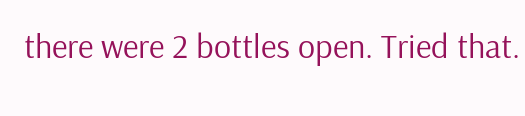there were 2 bottles open. Tried that.